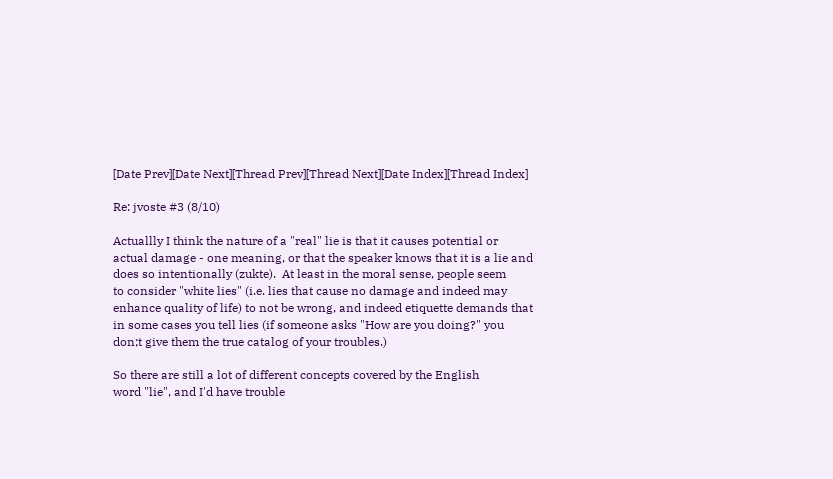[Date Prev][Date Next][Thread Prev][Thread Next][Date Index][Thread Index]

Re: jvoste #3 (8/10)

Actuallly I think the nature of a "real" lie is that it causes potential or
actual damage - one meaning, or that the speaker knows that it is a lie and
does so intentionally (zukte).  At least in the moral sense, people seem
to consider "white lies" (i.e. lies that cause no damage and indeed may
enhance quality of life) to not be wrong, and indeed etiquette demands that
in some cases you tell lies (if someone asks "How are you doing?" you
don;t give them the true catalog of your troubles.)

So there are still a lot of different concepts covered by the English
word "lie", and I'd have trouble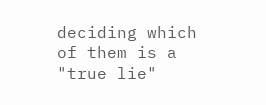deciding which of them is a "true lie"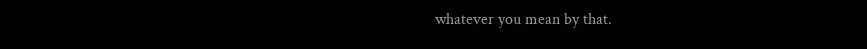whatever you mean by that.